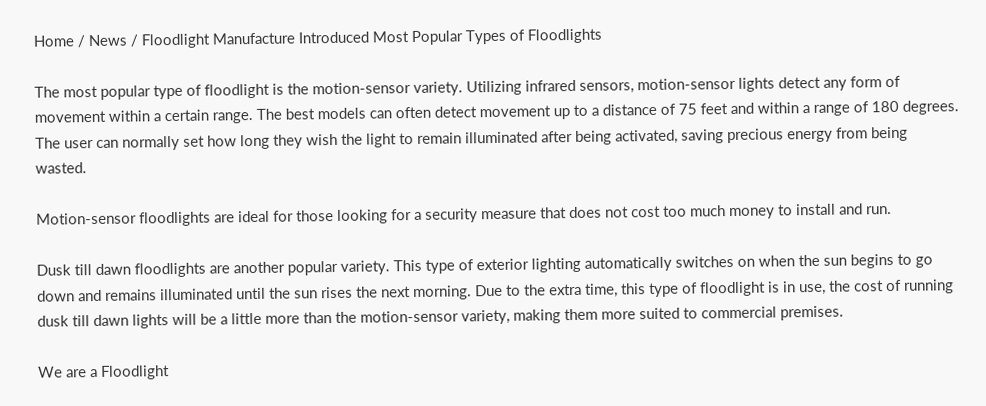Home / News / Floodlight Manufacture Introduced Most Popular Types of Floodlights

The most popular type of floodlight is the motion-sensor variety. Utilizing infrared sensors, motion-sensor lights detect any form of movement within a certain range. The best models can often detect movement up to a distance of 75 feet and within a range of 180 degrees. The user can normally set how long they wish the light to remain illuminated after being activated, saving precious energy from being wasted.

Motion-sensor floodlights are ideal for those looking for a security measure that does not cost too much money to install and run.

Dusk till dawn floodlights are another popular variety. This type of exterior lighting automatically switches on when the sun begins to go down and remains illuminated until the sun rises the next morning. Due to the extra time, this type of floodlight is in use, the cost of running dusk till dawn lights will be a little more than the motion-sensor variety, making them more suited to commercial premises.

We are a Floodlight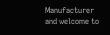Manufacturer and welcome to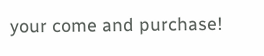your come and purchase!